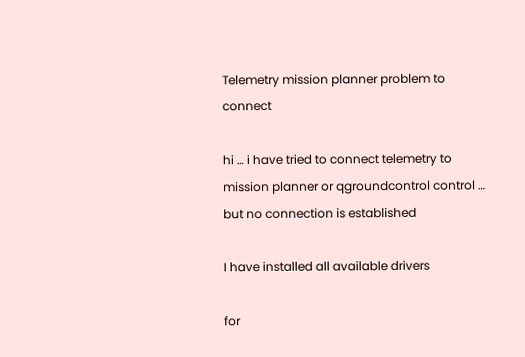Telemetry mission planner problem to connect

hi … i have tried to connect telemetry to mission planner or qgroundcontrol control … but no connection is established

I have installed all available drivers

for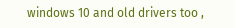windows 10 and old drivers too ,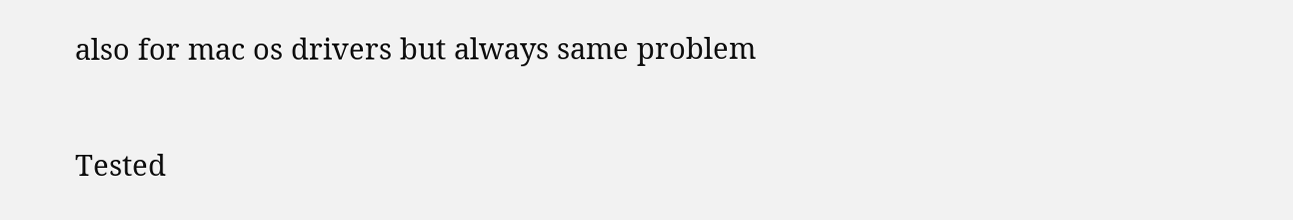also for mac os drivers but always same problem

Tested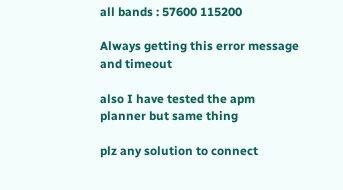all bands : 57600 115200

Always getting this error message and timeout

also I have tested the apm planner but same thing

plz any solution to connect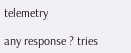telemetry

any response ? tries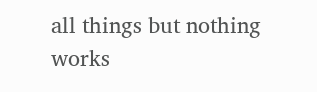all things but nothing works